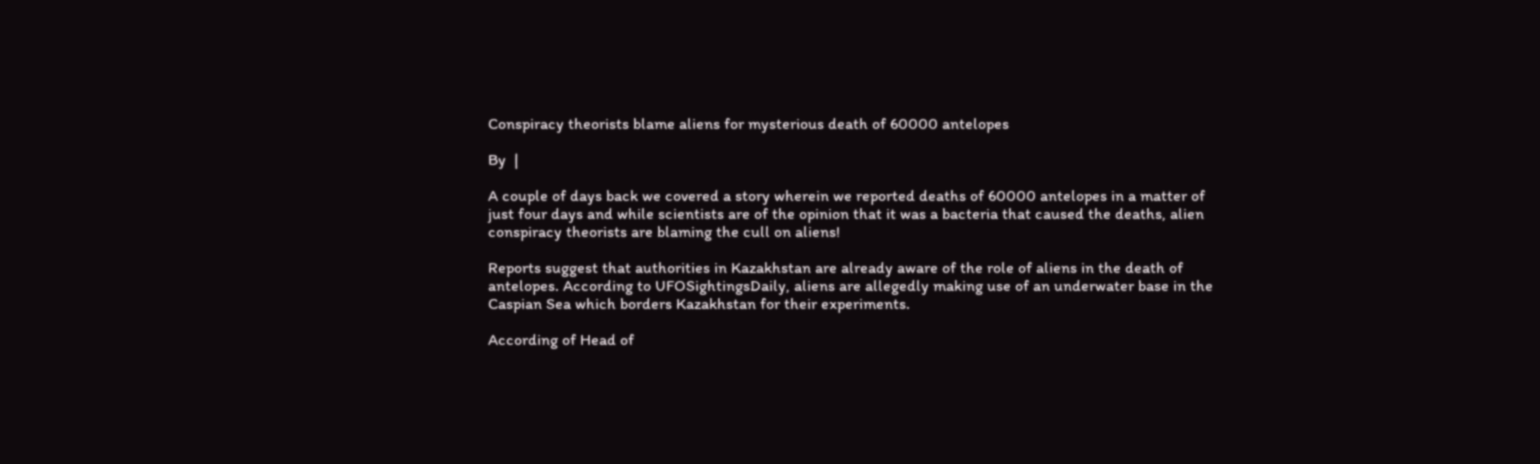Conspiracy theorists blame aliens for mysterious death of 60000 antelopes

By  |

A couple of days back we covered a story wherein we reported deaths of 60000 antelopes in a matter of just four days and while scientists are of the opinion that it was a bacteria that caused the deaths, alien conspiracy theorists are blaming the cull on aliens!

Reports suggest that authorities in Kazakhstan are already aware of the role of aliens in the death of antelopes. According to UFOSightingsDaily, aliens are allegedly making use of an underwater base in the Caspian Sea which borders Kazakhstan for their experiments.

According of Head of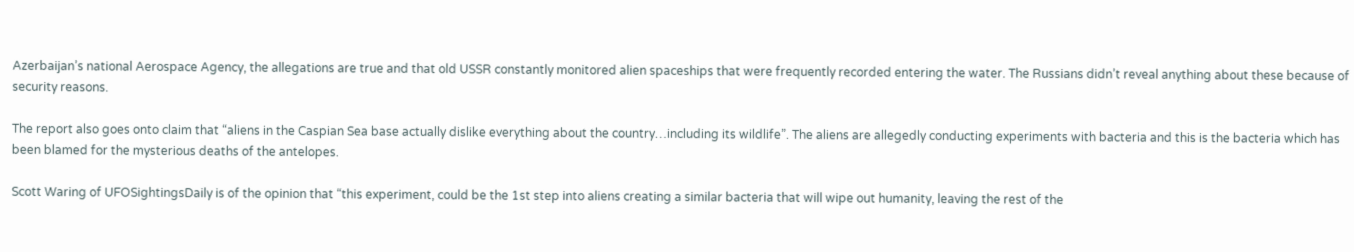Azerbaijan’s national Aerospace Agency, the allegations are true and that old USSR constantly monitored alien spaceships that were frequently recorded entering the water. The Russians didn’t reveal anything about these because of security reasons.

The report also goes onto claim that “aliens in the Caspian Sea base actually dislike everything about the country…including its wildlife”. The aliens are allegedly conducting experiments with bacteria and this is the bacteria which has been blamed for the mysterious deaths of the antelopes.

Scott Waring of UFOSightingsDaily is of the opinion that “this experiment, could be the 1st step into aliens creating a similar bacteria that will wipe out humanity, leaving the rest of the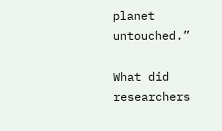planet untouched.”

What did researchers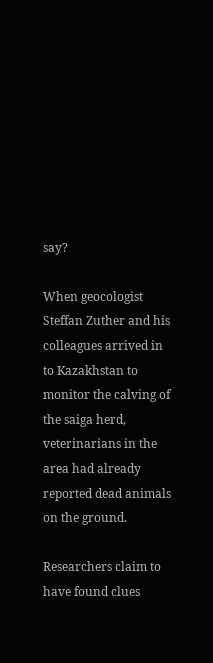say?

When geocologist Steffan Zuther and his colleagues arrived in to Kazakhstan to monitor the calving of the saiga herd, veterinarians in the area had already reported dead animals on the ground.

Researchers claim to have found clues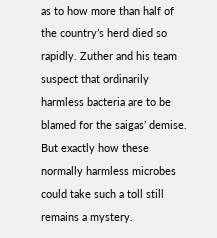as to how more than half of the country’s herd died so rapidly. Zuther and his team suspect that ordinarily harmless bacteria are to be blamed for the saigas’ demise. But exactly how these normally harmless microbes could take such a toll still remains a mystery.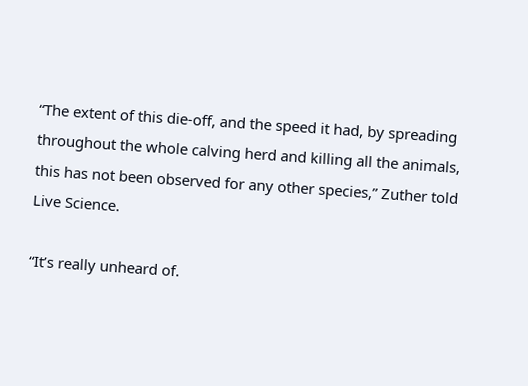“The extent of this die-off, and the speed it had, by spreading throughout the whole calving herd and killing all the animals, this has not been observed for any other species,” Zuther told Live Science.

“It’s really unheard of.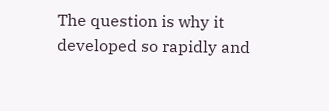The question is why it developed so rapidly and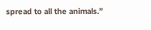spread to all the animals.”